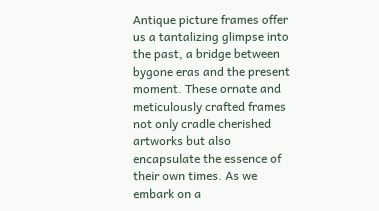Antique picture frames offer us a tantalizing glimpse into the past, a bridge between bygone eras and the present moment. These ornate and meticulously crafted frames not only cradle cherished artworks but also encapsulate the essence of their own times. As we embark on a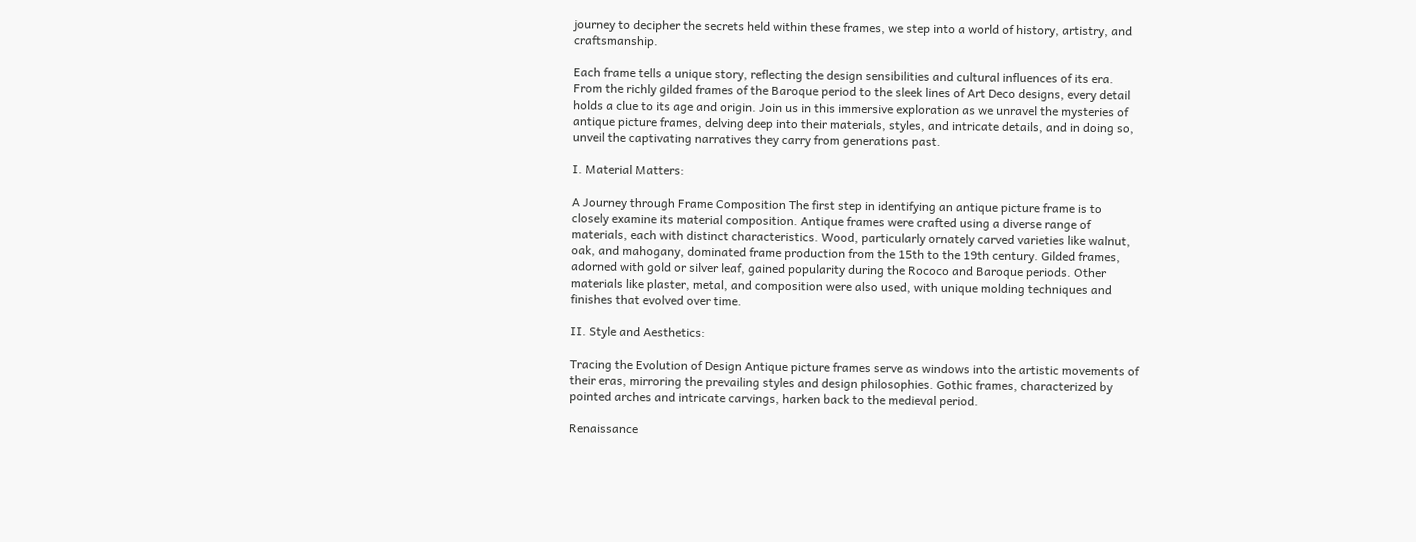journey to decipher the secrets held within these frames, we step into a world of history, artistry, and craftsmanship.

Each frame tells a unique story, reflecting the design sensibilities and cultural influences of its era. From the richly gilded frames of the Baroque period to the sleek lines of Art Deco designs, every detail holds a clue to its age and origin. Join us in this immersive exploration as we unravel the mysteries of antique picture frames, delving deep into their materials, styles, and intricate details, and in doing so, unveil the captivating narratives they carry from generations past.

I. Material Matters:

A Journey through Frame Composition The first step in identifying an antique picture frame is to closely examine its material composition. Antique frames were crafted using a diverse range of materials, each with distinct characteristics. Wood, particularly ornately carved varieties like walnut, oak, and mahogany, dominated frame production from the 15th to the 19th century. Gilded frames, adorned with gold or silver leaf, gained popularity during the Rococo and Baroque periods. Other materials like plaster, metal, and composition were also used, with unique molding techniques and finishes that evolved over time.

II. Style and Aesthetics:

Tracing the Evolution of Design Antique picture frames serve as windows into the artistic movements of their eras, mirroring the prevailing styles and design philosophies. Gothic frames, characterized by pointed arches and intricate carvings, harken back to the medieval period.

Renaissance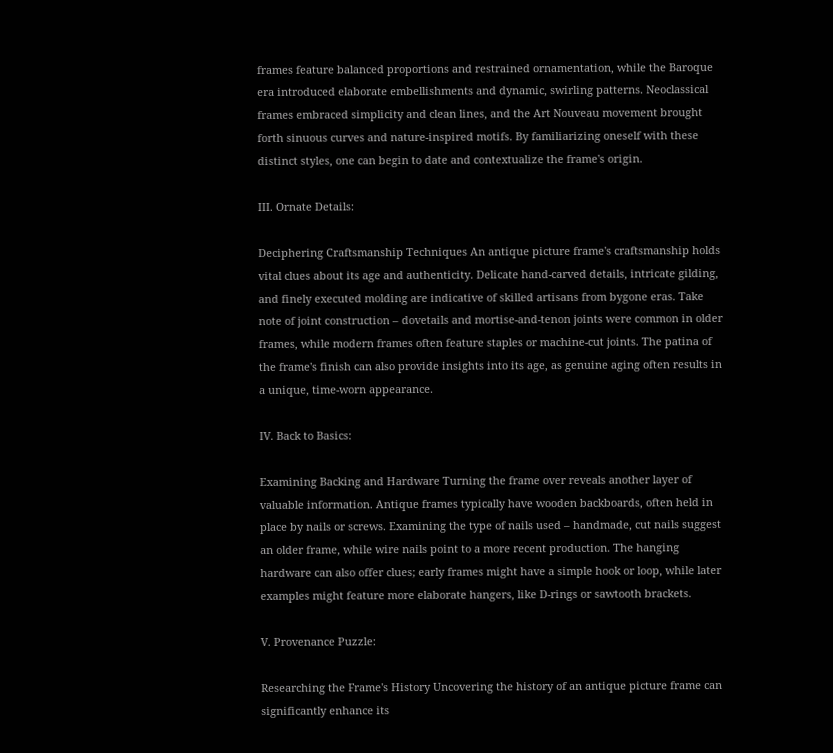frames feature balanced proportions and restrained ornamentation, while the Baroque era introduced elaborate embellishments and dynamic, swirling patterns. Neoclassical frames embraced simplicity and clean lines, and the Art Nouveau movement brought forth sinuous curves and nature-inspired motifs. By familiarizing oneself with these distinct styles, one can begin to date and contextualize the frame's origin.

III. Ornate Details:

Deciphering Craftsmanship Techniques An antique picture frame's craftsmanship holds vital clues about its age and authenticity. Delicate hand-carved details, intricate gilding, and finely executed molding are indicative of skilled artisans from bygone eras. Take note of joint construction – dovetails and mortise-and-tenon joints were common in older frames, while modern frames often feature staples or machine-cut joints. The patina of the frame's finish can also provide insights into its age, as genuine aging often results in a unique, time-worn appearance.

IV. Back to Basics:

Examining Backing and Hardware Turning the frame over reveals another layer of valuable information. Antique frames typically have wooden backboards, often held in place by nails or screws. Examining the type of nails used – handmade, cut nails suggest an older frame, while wire nails point to a more recent production. The hanging hardware can also offer clues; early frames might have a simple hook or loop, while later examples might feature more elaborate hangers, like D-rings or sawtooth brackets.

V. Provenance Puzzle:

Researching the Frame's History Uncovering the history of an antique picture frame can significantly enhance its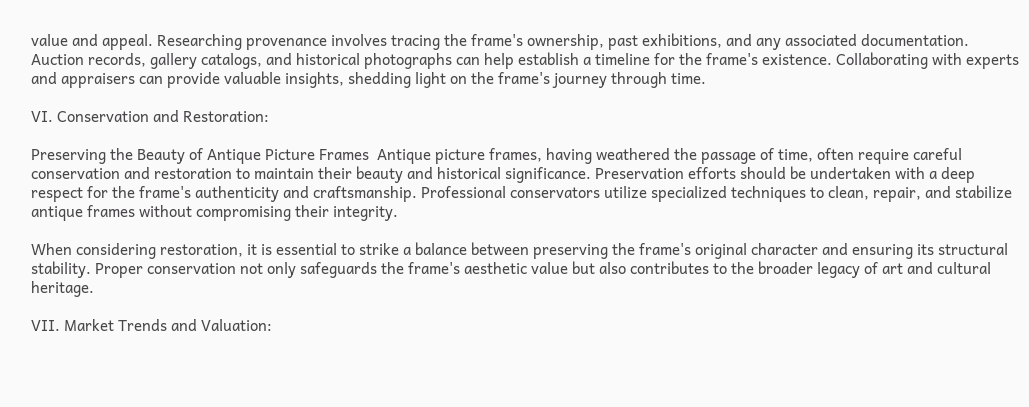value and appeal. Researching provenance involves tracing the frame's ownership, past exhibitions, and any associated documentation. Auction records, gallery catalogs, and historical photographs can help establish a timeline for the frame's existence. Collaborating with experts and appraisers can provide valuable insights, shedding light on the frame's journey through time.

VI. Conservation and Restoration:

Preserving the Beauty of Antique Picture Frames  Antique picture frames, having weathered the passage of time, often require careful conservation and restoration to maintain their beauty and historical significance. Preservation efforts should be undertaken with a deep respect for the frame's authenticity and craftsmanship. Professional conservators utilize specialized techniques to clean, repair, and stabilize antique frames without compromising their integrity.

When considering restoration, it is essential to strike a balance between preserving the frame's original character and ensuring its structural stability. Proper conservation not only safeguards the frame's aesthetic value but also contributes to the broader legacy of art and cultural heritage.

VII. Market Trends and Valuation: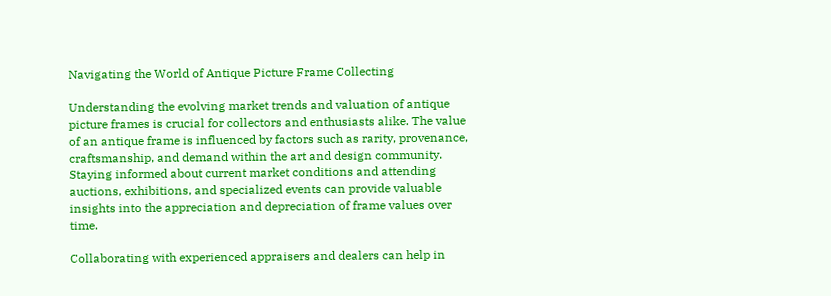Navigating the World of Antique Picture Frame Collecting

Understanding the evolving market trends and valuation of antique picture frames is crucial for collectors and enthusiasts alike. The value of an antique frame is influenced by factors such as rarity, provenance, craftsmanship, and demand within the art and design community. Staying informed about current market conditions and attending auctions, exhibitions, and specialized events can provide valuable insights into the appreciation and depreciation of frame values over time.

Collaborating with experienced appraisers and dealers can help in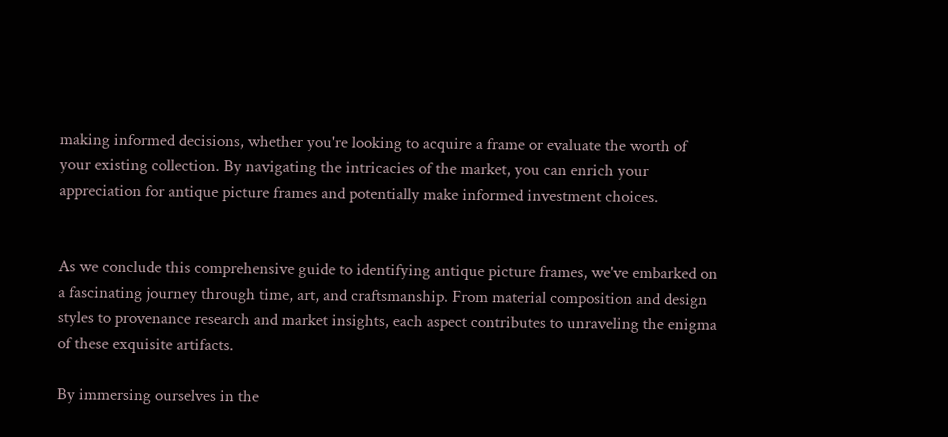making informed decisions, whether you're looking to acquire a frame or evaluate the worth of your existing collection. By navigating the intricacies of the market, you can enrich your appreciation for antique picture frames and potentially make informed investment choices.


As we conclude this comprehensive guide to identifying antique picture frames, we've embarked on a fascinating journey through time, art, and craftsmanship. From material composition and design styles to provenance research and market insights, each aspect contributes to unraveling the enigma of these exquisite artifacts.

By immersing ourselves in the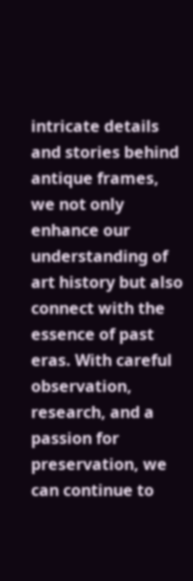intricate details and stories behind antique frames, we not only enhance our understanding of art history but also connect with the essence of past eras. With careful observation, research, and a passion for preservation, we can continue to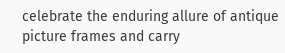celebrate the enduring allure of antique picture frames and carry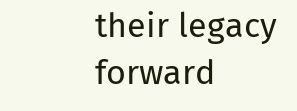their legacy forward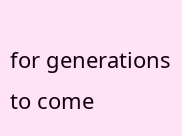for generations to come